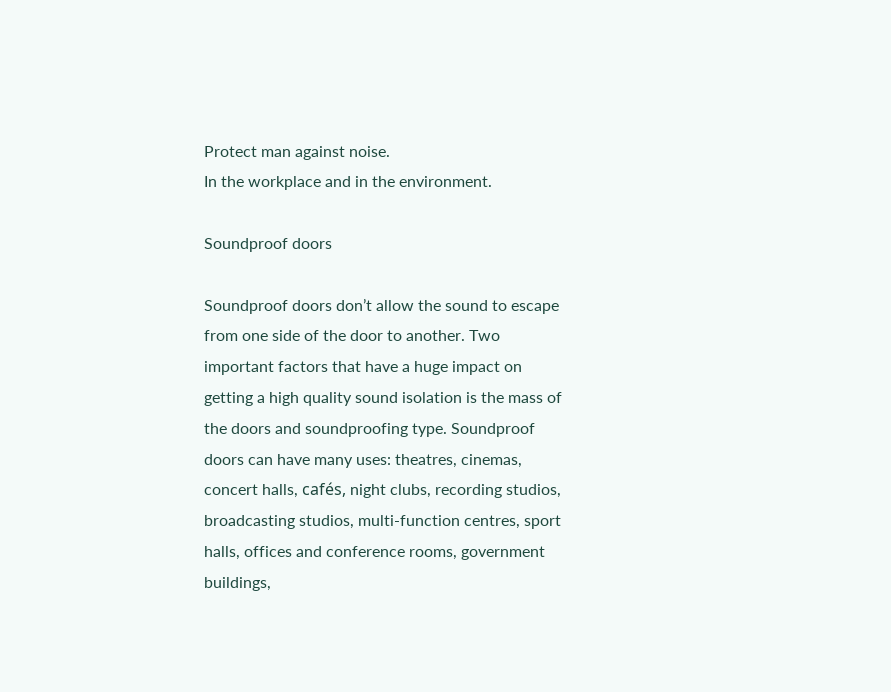Protect man against noise.
In the workplace and in the environment.

Soundproof doors

Soundproof doors don’t allow the sound to escape from one side of the door to another. Two important factors that have a huge impact on getting a high quality sound isolation is the mass of the doors and soundproofing type. Soundproof doors can have many uses: theatres, cinemas, concert halls, cafés, night clubs, recording studios, broadcasting studios, multi-function centres, sport halls, offices and conference rooms, government buildings,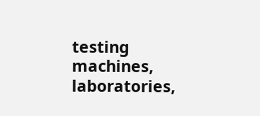testing machines, laboratories,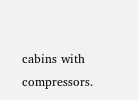cabins with compressors.